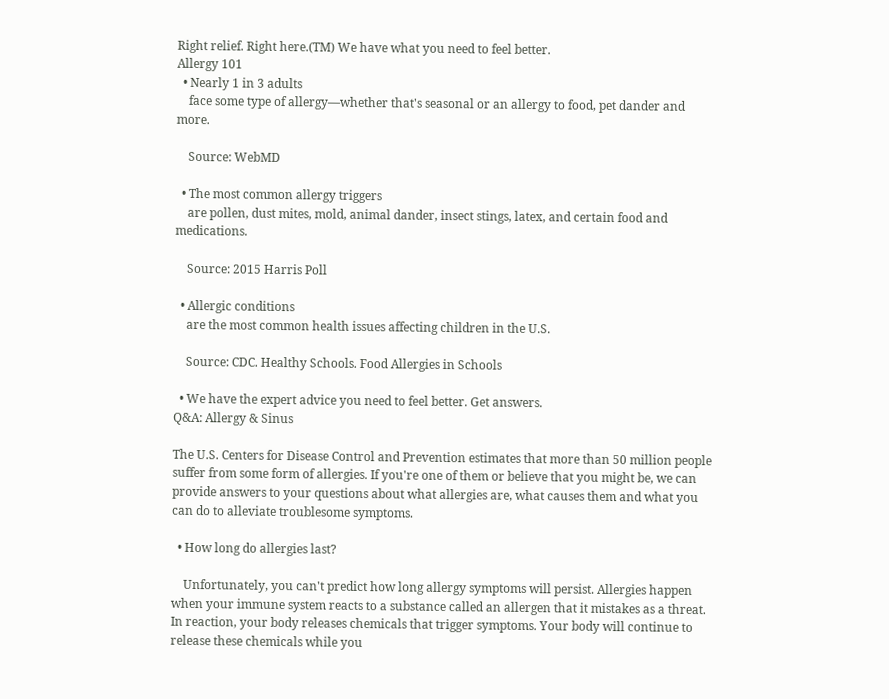Right relief. Right here.(TM) We have what you need to feel better.
Allergy 101
  • Nearly 1 in 3 adults
    face some type of allergy—whether that's seasonal or an allergy to food, pet dander and more.

    Source: WebMD

  • The most common allergy triggers
    are pollen, dust mites, mold, animal dander, insect stings, latex, and certain food and medications.

    Source: 2015 Harris Poll

  • Allergic conditions
    are the most common health issues affecting children in the U.S.

    Source: CDC. Healthy Schools. Food Allergies in Schools

  • We have the expert advice you need to feel better. Get answers.
Q&A: Allergy & Sinus

The U.S. Centers for Disease Control and Prevention estimates that more than 50 million people suffer from some form of allergies. If you're one of them or believe that you might be, we can provide answers to your questions about what allergies are, what causes them and what you can do to alleviate troublesome symptoms.

  • How long do allergies last?

    Unfortunately, you can't predict how long allergy symptoms will persist. Allergies happen when your immune system reacts to a substance called an allergen that it mistakes as a threat. In reaction, your body releases chemicals that trigger symptoms. Your body will continue to release these chemicals while you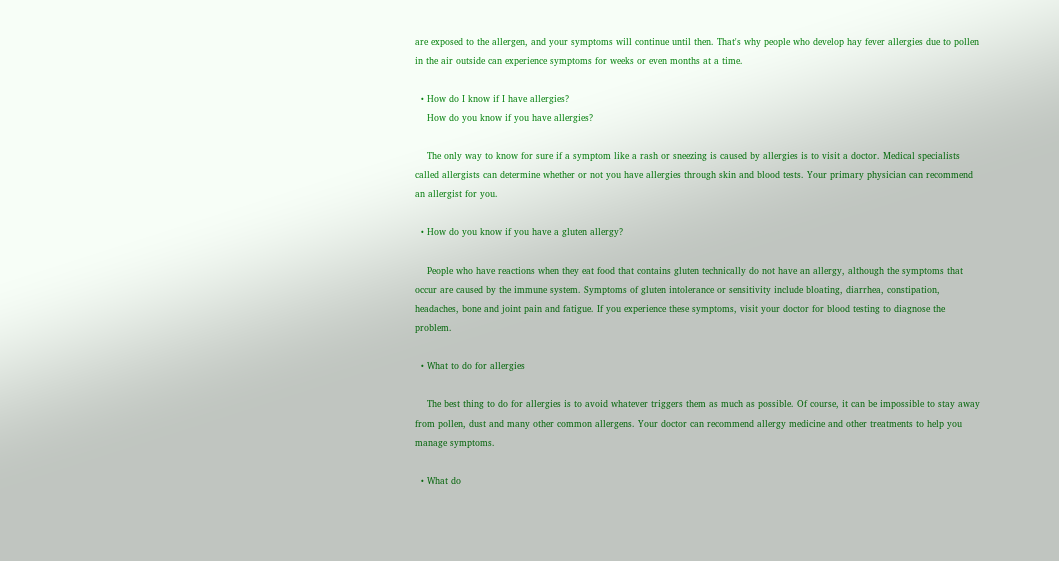are exposed to the allergen, and your symptoms will continue until then. That's why people who develop hay fever allergies due to pollen in the air outside can experience symptoms for weeks or even months at a time.

  • How do I know if I have allergies?
    How do you know if you have allergies?

    The only way to know for sure if a symptom like a rash or sneezing is caused by allergies is to visit a doctor. Medical specialists called allergists can determine whether or not you have allergies through skin and blood tests. Your primary physician can recommend an allergist for you.

  • How do you know if you have a gluten allergy?

    People who have reactions when they eat food that contains gluten technically do not have an allergy, although the symptoms that occur are caused by the immune system. Symptoms of gluten intolerance or sensitivity include bloating, diarrhea, constipation, headaches, bone and joint pain and fatigue. If you experience these symptoms, visit your doctor for blood testing to diagnose the problem.

  • What to do for allergies

    The best thing to do for allergies is to avoid whatever triggers them as much as possible. Of course, it can be impossible to stay away from pollen, dust and many other common allergens. Your doctor can recommend allergy medicine and other treatments to help you manage symptoms.

  • What do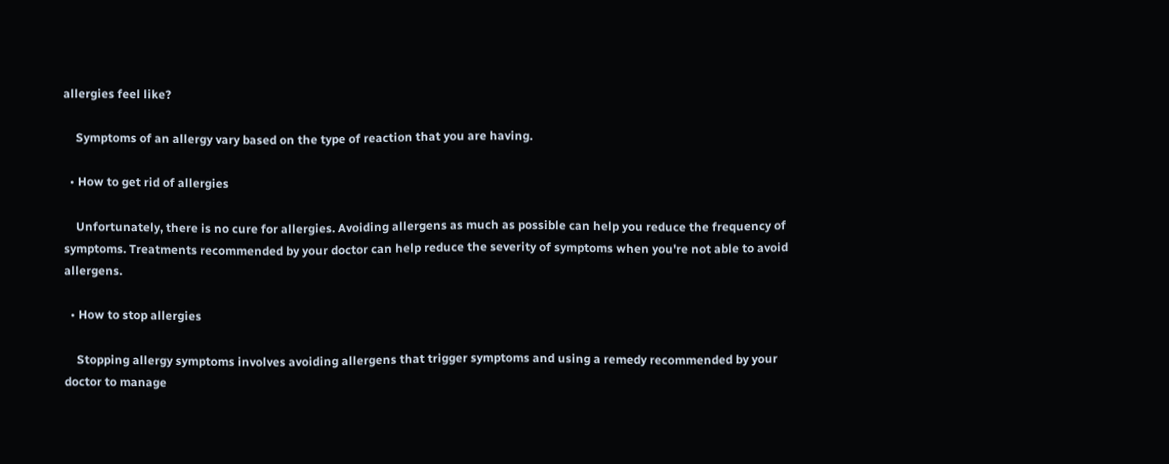allergies feel like?

    Symptoms of an allergy vary based on the type of reaction that you are having.

  • How to get rid of allergies

    Unfortunately, there is no cure for allergies. Avoiding allergens as much as possible can help you reduce the frequency of symptoms. Treatments recommended by your doctor can help reduce the severity of symptoms when you're not able to avoid allergens.

  • How to stop allergies

    Stopping allergy symptoms involves avoiding allergens that trigger symptoms and using a remedy recommended by your doctor to manage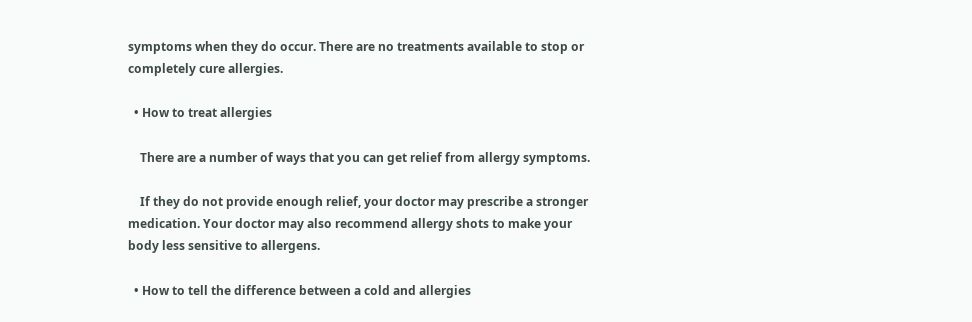symptoms when they do occur. There are no treatments available to stop or completely cure allergies.

  • How to treat allergies

    There are a number of ways that you can get relief from allergy symptoms.

    If they do not provide enough relief, your doctor may prescribe a stronger medication. Your doctor may also recommend allergy shots to make your body less sensitive to allergens.

  • How to tell the difference between a cold and allergies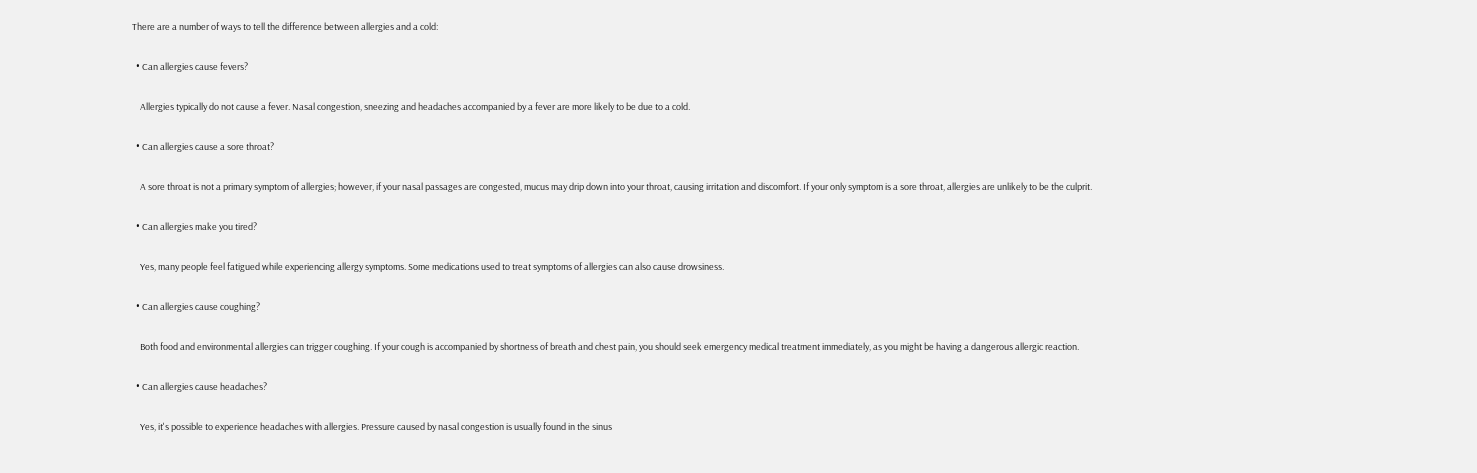There are a number of ways to tell the difference between allergies and a cold:

  • Can allergies cause fevers?

    Allergies typically do not cause a fever. Nasal congestion, sneezing and headaches accompanied by a fever are more likely to be due to a cold.

  • Can allergies cause a sore throat?

    A sore throat is not a primary symptom of allergies; however, if your nasal passages are congested, mucus may drip down into your throat, causing irritation and discomfort. If your only symptom is a sore throat, allergies are unlikely to be the culprit.

  • Can allergies make you tired?

    Yes, many people feel fatigued while experiencing allergy symptoms. Some medications used to treat symptoms of allergies can also cause drowsiness.

  • Can allergies cause coughing?

    Both food and environmental allergies can trigger coughing. If your cough is accompanied by shortness of breath and chest pain, you should seek emergency medical treatment immediately, as you might be having a dangerous allergic reaction.

  • Can allergies cause headaches?

    Yes, it's possible to experience headaches with allergies. Pressure caused by nasal congestion is usually found in the sinus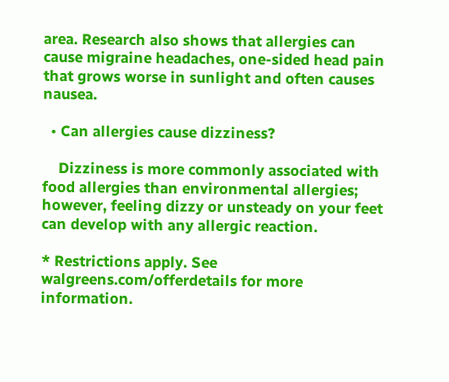area. Research also shows that allergies can cause migraine headaches, one-sided head pain that grows worse in sunlight and often causes nausea.

  • Can allergies cause dizziness?

    Dizziness is more commonly associated with food allergies than environmental allergies; however, feeling dizzy or unsteady on your feet can develop with any allergic reaction.

* Restrictions apply. See walgreens.com/offerdetails for more information.